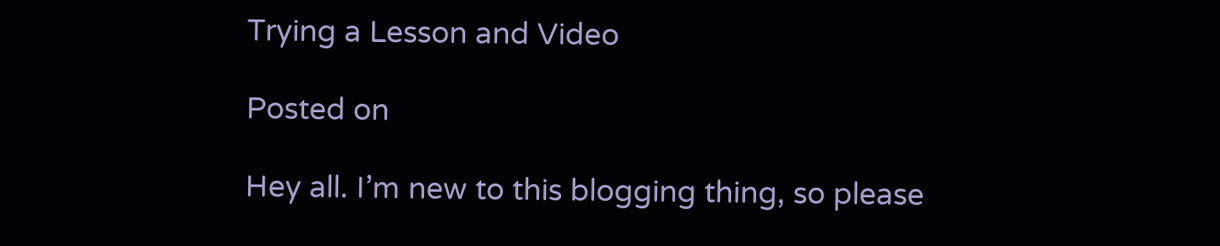Trying a Lesson and Video

Posted on

Hey all. I’m new to this blogging thing, so please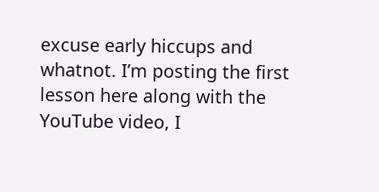excuse early hiccups and whatnot. I’m posting the first lesson here along with the YouTube video, I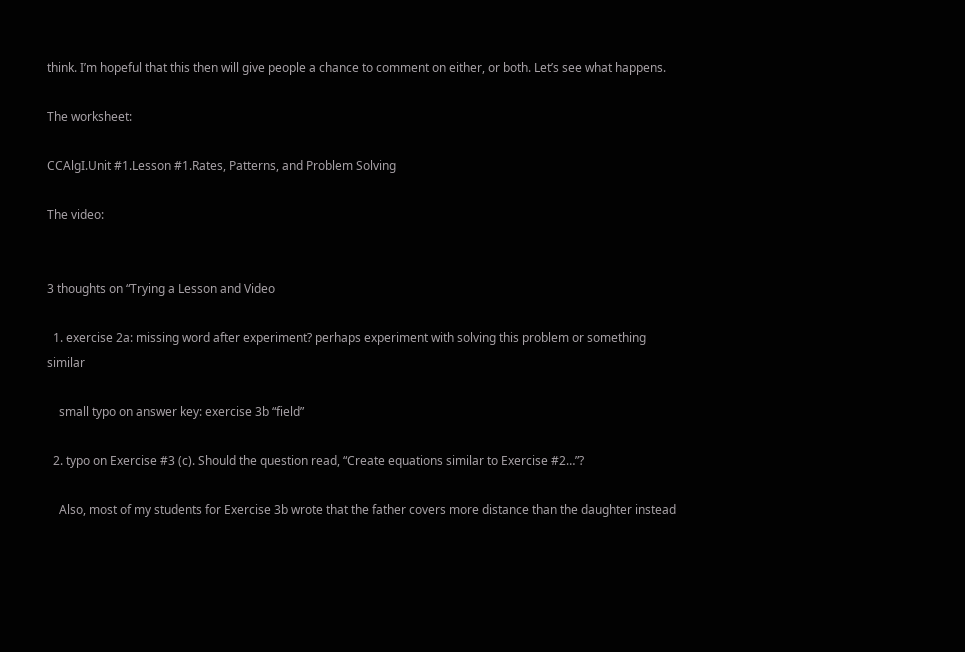think. I’m hopeful that this then will give people a chance to comment on either, or both. Let’s see what happens.

The worksheet:

CCAlgI.Unit #1.Lesson #1.Rates, Patterns, and Problem Solving

The video:


3 thoughts on “Trying a Lesson and Video

  1. exercise 2a: missing word after experiment? perhaps experiment with solving this problem or something similar

    small typo on answer key: exercise 3b “field”

  2. typo on Exercise #3 (c). Should the question read, “Create equations similar to Exercise #2…”?

    Also, most of my students for Exercise 3b wrote that the father covers more distance than the daughter instead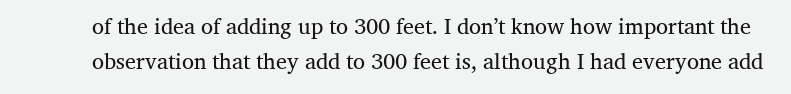of the idea of adding up to 300 feet. I don’t know how important the observation that they add to 300 feet is, although I had everyone add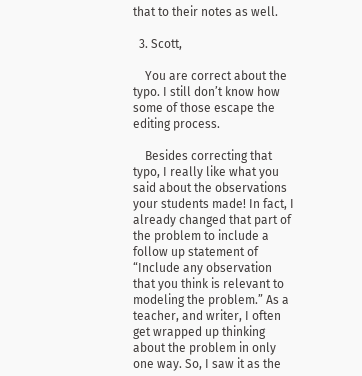that to their notes as well.

  3. Scott,

    You are correct about the typo. I still don’t know how some of those escape the editing process.

    Besides correcting that typo, I really like what you said about the observations your students made! In fact, I already changed that part of the problem to include a follow up statement of “Include any observation that you think is relevant to modeling the problem.” As a teacher, and writer, I often get wrapped up thinking about the problem in only one way. So, I saw it as the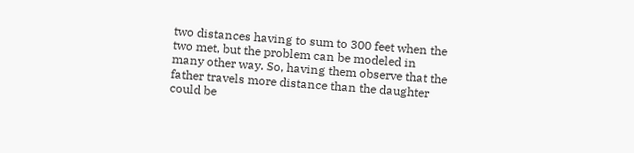two distances having to sum to 300 feet when the two met, but the problem can be modeled in many other way. So, having them observe that the father travels more distance than the daughter could be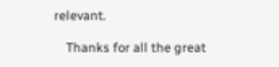relevant.

    Thanks for all the great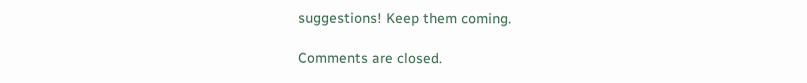suggestions! Keep them coming.

Comments are closed.